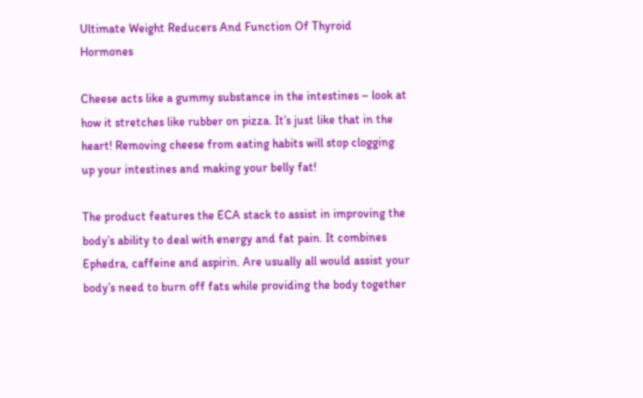Ultimate Weight Reducers And Function Of Thyroid Hormones

Cheese acts like a gummy substance in the intestines – look at how it stretches like rubber on pizza. It’s just like that in the heart! Removing cheese from eating habits will stop clogging up your intestines and making your belly fat!

The product features the ECA stack to assist in improving the body’s ability to deal with energy and fat pain. It combines Ephedra, caffeine and aspirin. Are usually all would assist your body’s need to burn off fats while providing the body together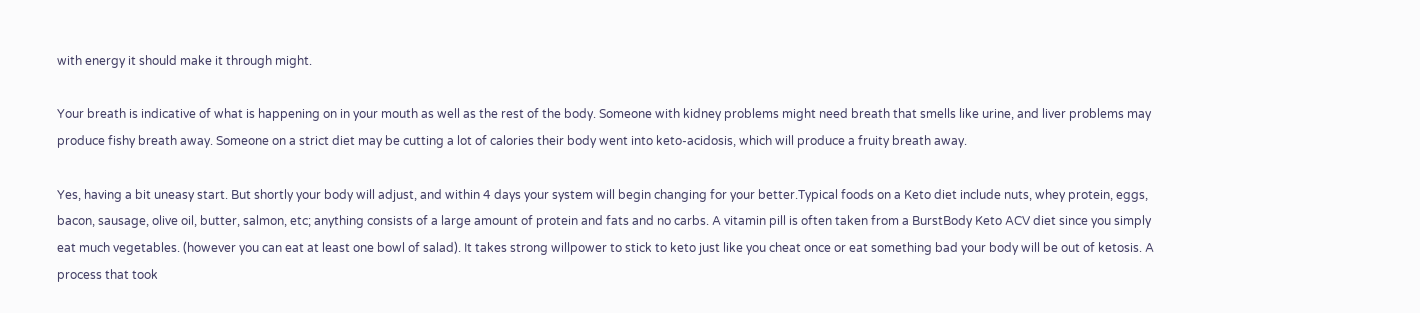with energy it should make it through might.

Your breath is indicative of what is happening on in your mouth as well as the rest of the body. Someone with kidney problems might need breath that smells like urine, and liver problems may produce fishy breath away. Someone on a strict diet may be cutting a lot of calories their body went into keto-acidosis, which will produce a fruity breath away.

Yes, having a bit uneasy start. But shortly your body will adjust, and within 4 days your system will begin changing for your better.Typical foods on a Keto diet include nuts, whey protein, eggs, bacon, sausage, olive oil, butter, salmon, etc; anything consists of a large amount of protein and fats and no carbs. A vitamin pill is often taken from a BurstBody Keto ACV diet since you simply eat much vegetables. (however you can eat at least one bowl of salad). It takes strong willpower to stick to keto just like you cheat once or eat something bad your body will be out of ketosis. A process that took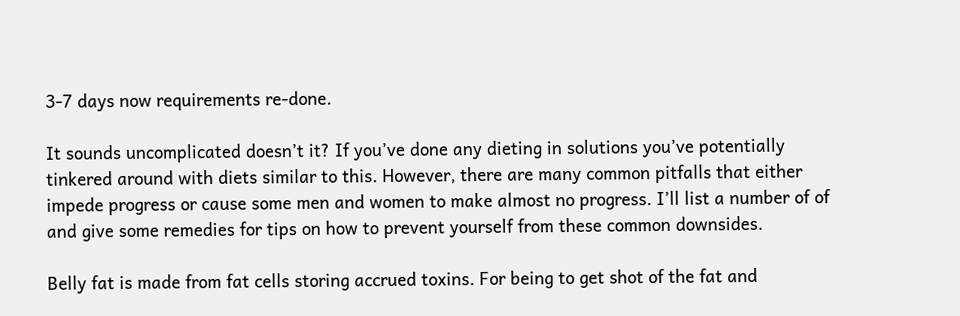3-7 days now requirements re-done.

It sounds uncomplicated doesn’t it? If you’ve done any dieting in solutions you’ve potentially tinkered around with diets similar to this. However, there are many common pitfalls that either impede progress or cause some men and women to make almost no progress. I’ll list a number of of and give some remedies for tips on how to prevent yourself from these common downsides.

Belly fat is made from fat cells storing accrued toxins. For being to get shot of the fat and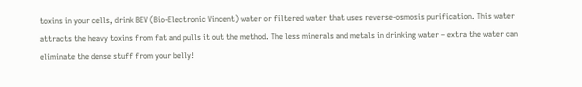toxins in your cells, drink BEV (Bio-Electronic Vincent) water or filtered water that uses reverse-osmosis purification. This water attracts the heavy toxins from fat and pulls it out the method. The less minerals and metals in drinking water – extra the water can eliminate the dense stuff from your belly!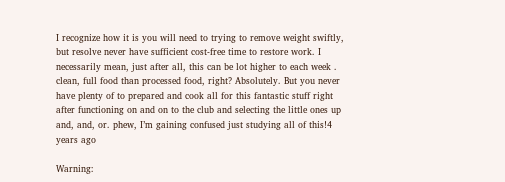I recognize how it is you will need to trying to remove weight swiftly, but resolve never have sufficient cost-free time to restore work. I necessarily mean, just after all, this can be lot higher to each week . clean, full food than processed food, right? Absolutely. But you never have plenty of to prepared and cook all for this fantastic stuff right after functioning on and on to the club and selecting the little ones up and, and, or. phew, I’m gaining confused just studying all of this!4 years ago

Warning: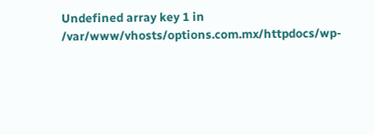Undefined array key 1 in /var/www/vhosts/options.com.mx/httpdocs/wp-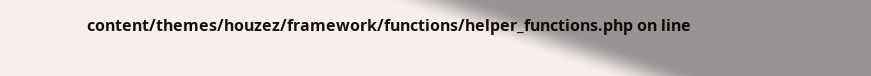content/themes/houzez/framework/functions/helper_functions.php on line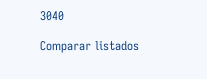3040

Comparar listados